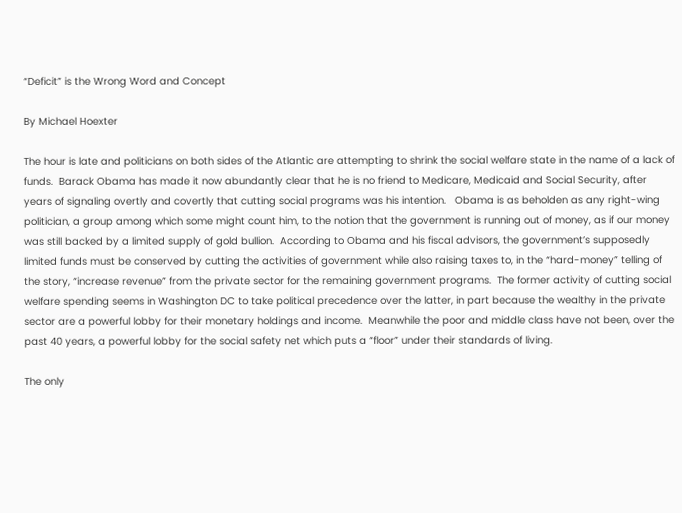“Deficit” is the Wrong Word and Concept

By Michael Hoexter

The hour is late and politicians on both sides of the Atlantic are attempting to shrink the social welfare state in the name of a lack of funds.  Barack Obama has made it now abundantly clear that he is no friend to Medicare, Medicaid and Social Security, after years of signaling overtly and covertly that cutting social programs was his intention.   Obama is as beholden as any right-wing politician, a group among which some might count him, to the notion that the government is running out of money, as if our money was still backed by a limited supply of gold bullion.  According to Obama and his fiscal advisors, the government’s supposedly limited funds must be conserved by cutting the activities of government while also raising taxes to, in the “hard-money” telling of the story, “increase revenue” from the private sector for the remaining government programs.  The former activity of cutting social welfare spending seems in Washington DC to take political precedence over the latter, in part because the wealthy in the private sector are a powerful lobby for their monetary holdings and income.  Meanwhile the poor and middle class have not been, over the past 40 years, a powerful lobby for the social safety net which puts a “floor” under their standards of living.

The only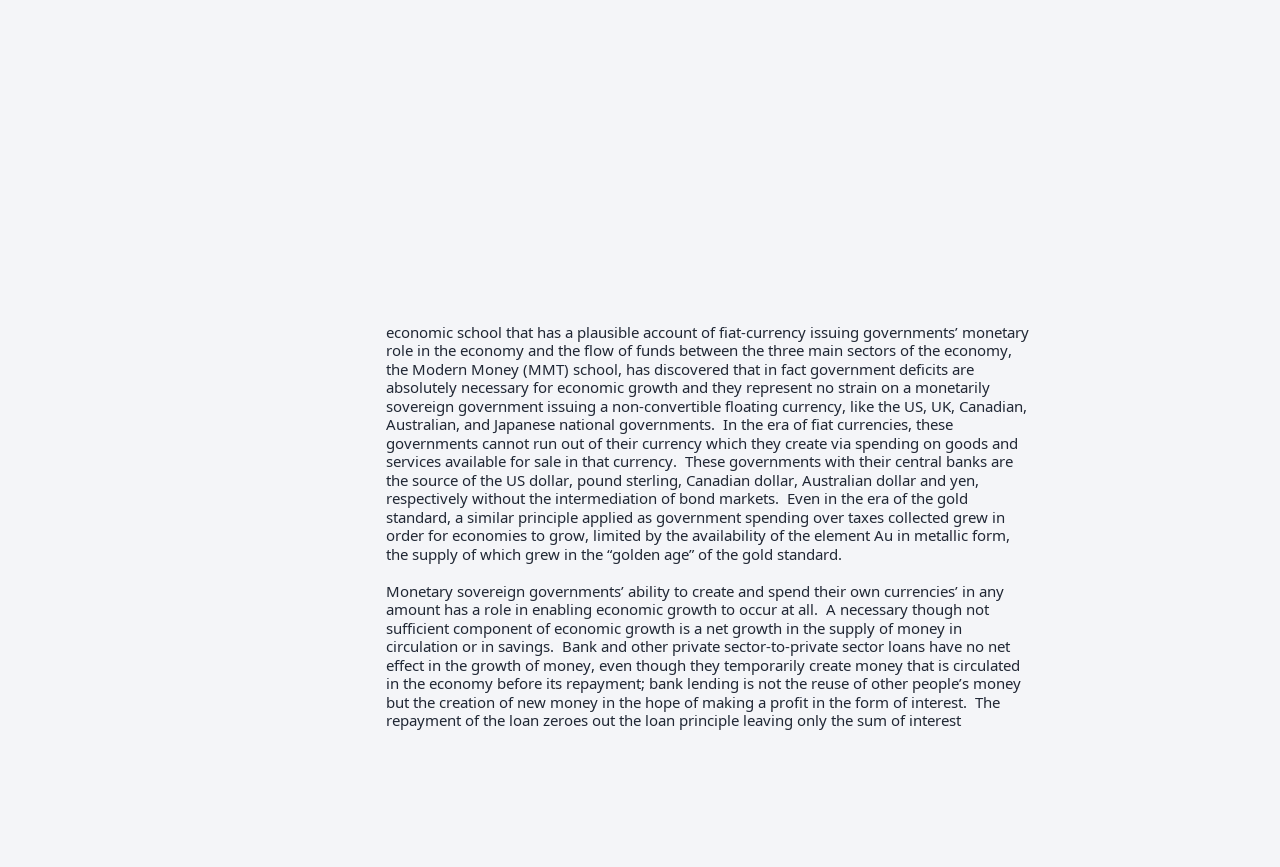economic school that has a plausible account of fiat-currency issuing governments’ monetary role in the economy and the flow of funds between the three main sectors of the economy, the Modern Money (MMT) school, has discovered that in fact government deficits are absolutely necessary for economic growth and they represent no strain on a monetarily sovereign government issuing a non-convertible floating currency, like the US, UK, Canadian, Australian, and Japanese national governments.  In the era of fiat currencies, these governments cannot run out of their currency which they create via spending on goods and services available for sale in that currency.  These governments with their central banks are the source of the US dollar, pound sterling, Canadian dollar, Australian dollar and yen, respectively without the intermediation of bond markets.  Even in the era of the gold standard, a similar principle applied as government spending over taxes collected grew in order for economies to grow, limited by the availability of the element Au in metallic form, the supply of which grew in the “golden age” of the gold standard.

Monetary sovereign governments’ ability to create and spend their own currencies’ in any amount has a role in enabling economic growth to occur at all.  A necessary though not sufficient component of economic growth is a net growth in the supply of money in circulation or in savings.  Bank and other private sector-to-private sector loans have no net effect in the growth of money, even though they temporarily create money that is circulated in the economy before its repayment; bank lending is not the reuse of other people’s money but the creation of new money in the hope of making a profit in the form of interest.  The repayment of the loan zeroes out the loan principle leaving only the sum of interest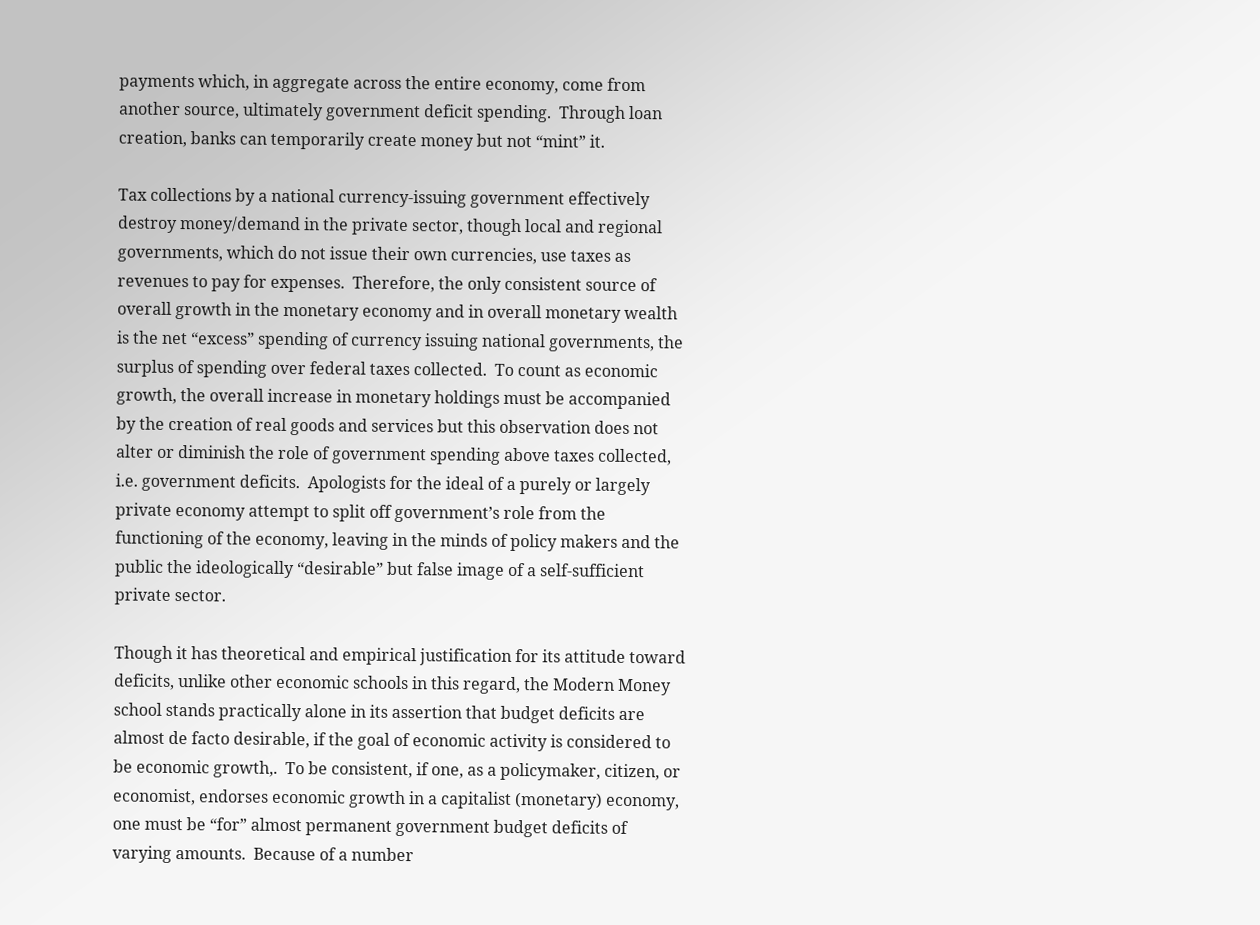payments which, in aggregate across the entire economy, come from another source, ultimately government deficit spending.  Through loan creation, banks can temporarily create money but not “mint” it.

Tax collections by a national currency-issuing government effectively destroy money/demand in the private sector, though local and regional governments, which do not issue their own currencies, use taxes as revenues to pay for expenses.  Therefore, the only consistent source of overall growth in the monetary economy and in overall monetary wealth is the net “excess” spending of currency issuing national governments, the surplus of spending over federal taxes collected.  To count as economic growth, the overall increase in monetary holdings must be accompanied by the creation of real goods and services but this observation does not alter or diminish the role of government spending above taxes collected, i.e. government deficits.  Apologists for the ideal of a purely or largely private economy attempt to split off government’s role from the functioning of the economy, leaving in the minds of policy makers and the public the ideologically “desirable” but false image of a self-sufficient private sector.

Though it has theoretical and empirical justification for its attitude toward deficits, unlike other economic schools in this regard, the Modern Money school stands practically alone in its assertion that budget deficits are almost de facto desirable, if the goal of economic activity is considered to be economic growth,.  To be consistent, if one, as a policymaker, citizen, or economist, endorses economic growth in a capitalist (monetary) economy, one must be “for” almost permanent government budget deficits of varying amounts.  Because of a number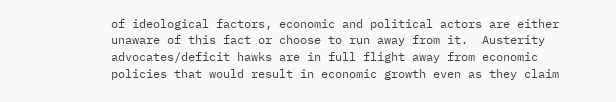of ideological factors, economic and political actors are either unaware of this fact or choose to run away from it.  Austerity advocates/deficit hawks are in full flight away from economic policies that would result in economic growth even as they claim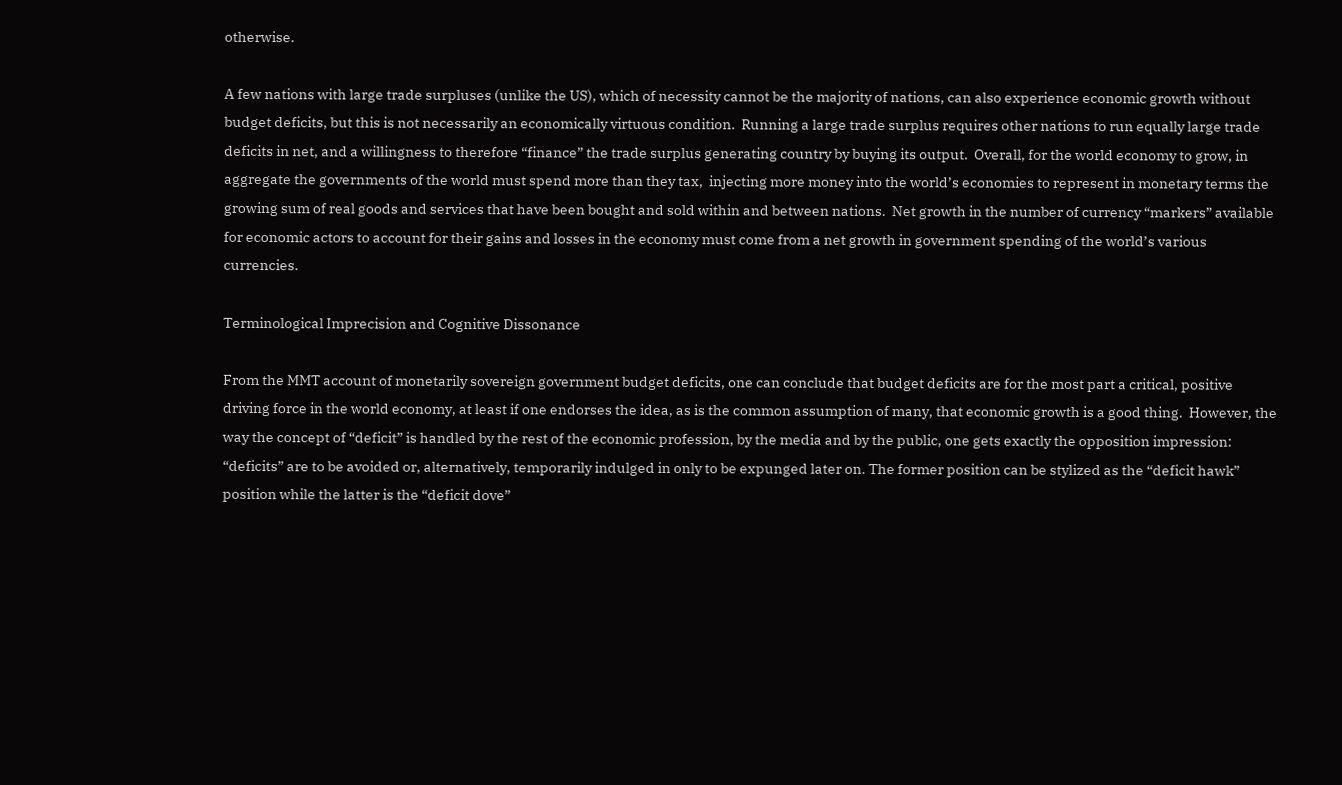otherwise.

A few nations with large trade surpluses (unlike the US), which of necessity cannot be the majority of nations, can also experience economic growth without budget deficits, but this is not necessarily an economically virtuous condition.  Running a large trade surplus requires other nations to run equally large trade deficits in net, and a willingness to therefore “finance” the trade surplus generating country by buying its output.  Overall, for the world economy to grow, in aggregate the governments of the world must spend more than they tax,  injecting more money into the world’s economies to represent in monetary terms the growing sum of real goods and services that have been bought and sold within and between nations.  Net growth in the number of currency “markers” available for economic actors to account for their gains and losses in the economy must come from a net growth in government spending of the world’s various currencies.

Terminological Imprecision and Cognitive Dissonance

From the MMT account of monetarily sovereign government budget deficits, one can conclude that budget deficits are for the most part a critical, positive driving force in the world economy, at least if one endorses the idea, as is the common assumption of many, that economic growth is a good thing.  However, the way the concept of “deficit” is handled by the rest of the economic profession, by the media and by the public, one gets exactly the opposition impression:  “deficits” are to be avoided or, alternatively, temporarily indulged in only to be expunged later on. The former position can be stylized as the “deficit hawk” position while the latter is the “deficit dove”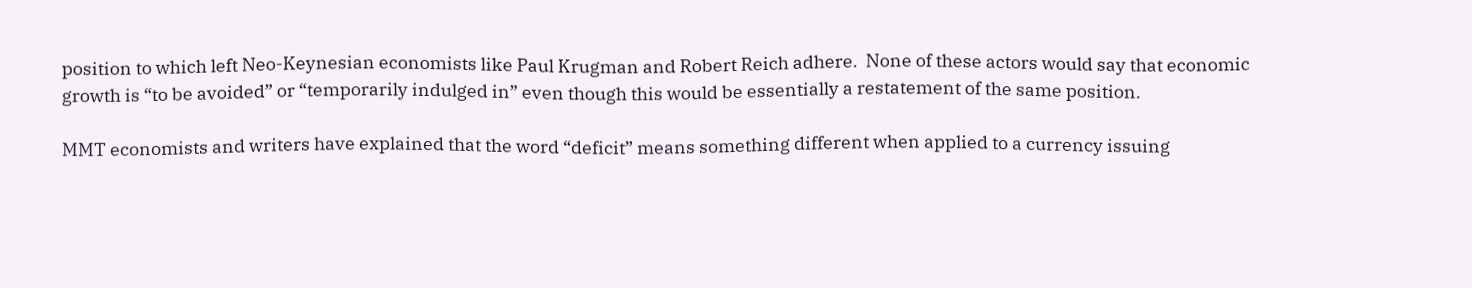position to which left Neo-Keynesian economists like Paul Krugman and Robert Reich adhere.  None of these actors would say that economic growth is “to be avoided” or “temporarily indulged in” even though this would be essentially a restatement of the same position.

MMT economists and writers have explained that the word “deficit” means something different when applied to a currency issuing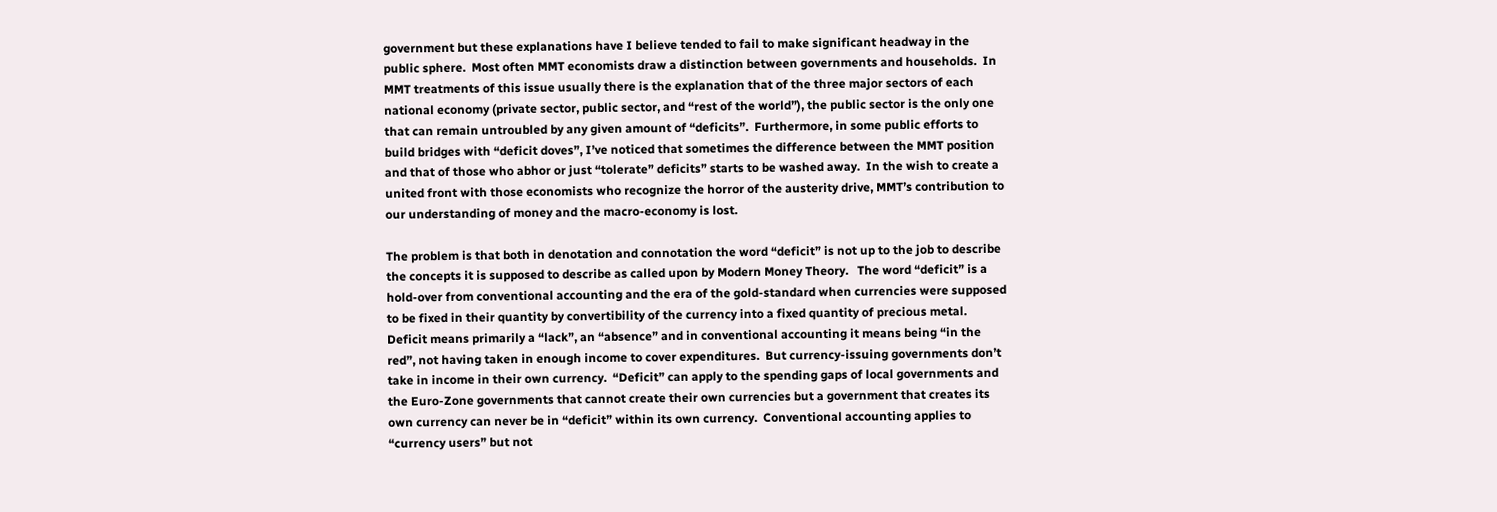government but these explanations have I believe tended to fail to make significant headway in the public sphere.  Most often MMT economists draw a distinction between governments and households.  In MMT treatments of this issue usually there is the explanation that of the three major sectors of each national economy (private sector, public sector, and “rest of the world”), the public sector is the only one that can remain untroubled by any given amount of “deficits”.  Furthermore, in some public efforts to build bridges with “deficit doves”, I’ve noticed that sometimes the difference between the MMT position and that of those who abhor or just “tolerate” deficits” starts to be washed away.  In the wish to create a united front with those economists who recognize the horror of the austerity drive, MMT’s contribution to our understanding of money and the macro-economy is lost.

The problem is that both in denotation and connotation the word “deficit” is not up to the job to describe the concepts it is supposed to describe as called upon by Modern Money Theory.   The word “deficit” is a hold-over from conventional accounting and the era of the gold-standard when currencies were supposed to be fixed in their quantity by convertibility of the currency into a fixed quantity of precious metal.   Deficit means primarily a “lack”, an “absence” and in conventional accounting it means being “in the red”, not having taken in enough income to cover expenditures.  But currency-issuing governments don’t take in income in their own currency.  “Deficit” can apply to the spending gaps of local governments and the Euro-Zone governments that cannot create their own currencies but a government that creates its own currency can never be in “deficit” within its own currency.  Conventional accounting applies to “currency users” but not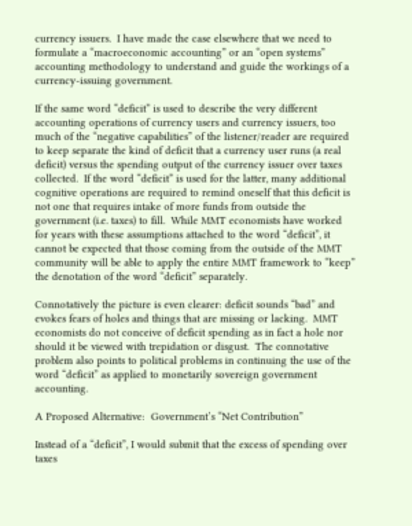currency issuers.  I have made the case elsewhere that we need to formulate a “macroeconomic accounting” or an “open systems” accounting methodology to understand and guide the workings of a currency-issuing government.

If the same word “deficit” is used to describe the very different accounting operations of currency users and currency issuers, too much of the “negative capabilities” of the listener/reader are required to keep separate the kind of deficit that a currency user runs (a real deficit) versus the spending output of the currency issuer over taxes collected.  If the word “deficit” is used for the latter, many additional cognitive operations are required to remind oneself that this deficit is not one that requires intake of more funds from outside the government (i.e. taxes) to fill.  While MMT economists have worked for years with these assumptions attached to the word “deficit”, it cannot be expected that those coming from the outside of the MMT community will be able to apply the entire MMT framework to “keep” the denotation of the word “deficit” separately.

Connotatively the picture is even clearer: deficit sounds “bad” and evokes fears of holes and things that are missing or lacking.  MMT economists do not conceive of deficit spending as in fact a hole nor should it be viewed with trepidation or disgust.  The connotative problem also points to political problems in continuing the use of the word “deficit” as applied to monetarily sovereign government accounting.

A Proposed Alternative:  Government’s “Net Contribution”

Instead of a “deficit”, I would submit that the excess of spending over taxes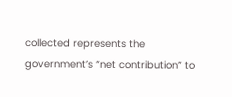collected represents the government’s “net contribution” to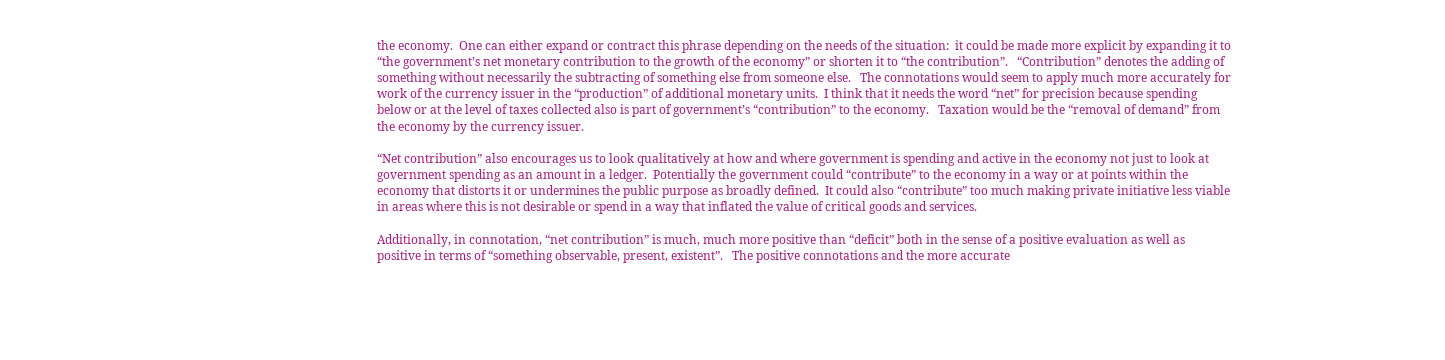the economy.  One can either expand or contract this phrase depending on the needs of the situation:  it could be made more explicit by expanding it to “the government’s net monetary contribution to the growth of the economy” or shorten it to “the contribution”.   “Contribution” denotes the adding of something without necessarily the subtracting of something else from someone else.   The connotations would seem to apply much more accurately for work of the currency issuer in the “production” of additional monetary units.  I think that it needs the word “net” for precision because spending below or at the level of taxes collected also is part of government’s “contribution” to the economy.   Taxation would be the “removal of demand” from the economy by the currency issuer.

“Net contribution” also encourages us to look qualitatively at how and where government is spending and active in the economy not just to look at government spending as an amount in a ledger.  Potentially the government could “contribute” to the economy in a way or at points within the economy that distorts it or undermines the public purpose as broadly defined.  It could also “contribute” too much making private initiative less viable in areas where this is not desirable or spend in a way that inflated the value of critical goods and services.

Additionally, in connotation, “net contribution” is much, much more positive than “deficit” both in the sense of a positive evaluation as well as positive in terms of “something observable, present, existent”.   The positive connotations and the more accurate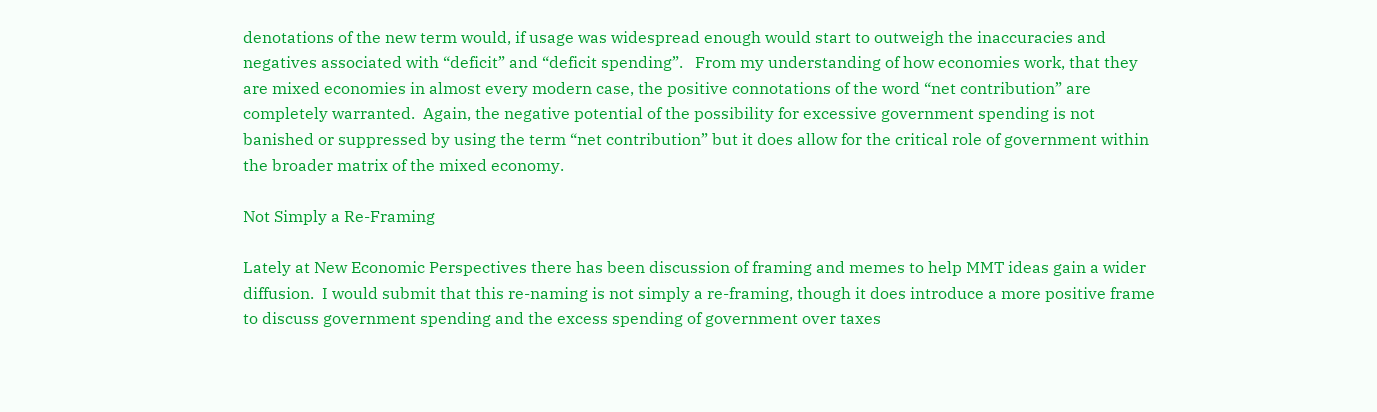denotations of the new term would, if usage was widespread enough would start to outweigh the inaccuracies and negatives associated with “deficit” and “deficit spending”.   From my understanding of how economies work, that they are mixed economies in almost every modern case, the positive connotations of the word “net contribution” are completely warranted.  Again, the negative potential of the possibility for excessive government spending is not banished or suppressed by using the term “net contribution” but it does allow for the critical role of government within the broader matrix of the mixed economy.

Not Simply a Re-Framing

Lately at New Economic Perspectives there has been discussion of framing and memes to help MMT ideas gain a wider diffusion.  I would submit that this re-naming is not simply a re-framing, though it does introduce a more positive frame to discuss government spending and the excess spending of government over taxes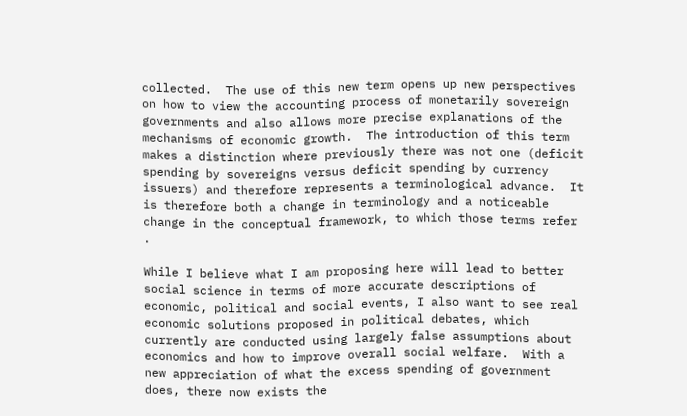collected.  The use of this new term opens up new perspectives on how to view the accounting process of monetarily sovereign governments and also allows more precise explanations of the mechanisms of economic growth.  The introduction of this term makes a distinction where previously there was not one (deficit spending by sovereigns versus deficit spending by currency issuers) and therefore represents a terminological advance.  It is therefore both a change in terminology and a noticeable change in the conceptual framework, to which those terms refer .

While I believe what I am proposing here will lead to better social science in terms of more accurate descriptions of economic, political and social events, I also want to see real economic solutions proposed in political debates, which currently are conducted using largely false assumptions about economics and how to improve overall social welfare.  With a new appreciation of what the excess spending of government does, there now exists the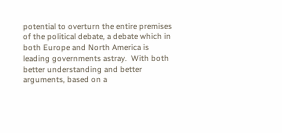potential to overturn the entire premises of the political debate, a debate which in both Europe and North America is leading governments astray.  With both better understanding and better arguments, based on a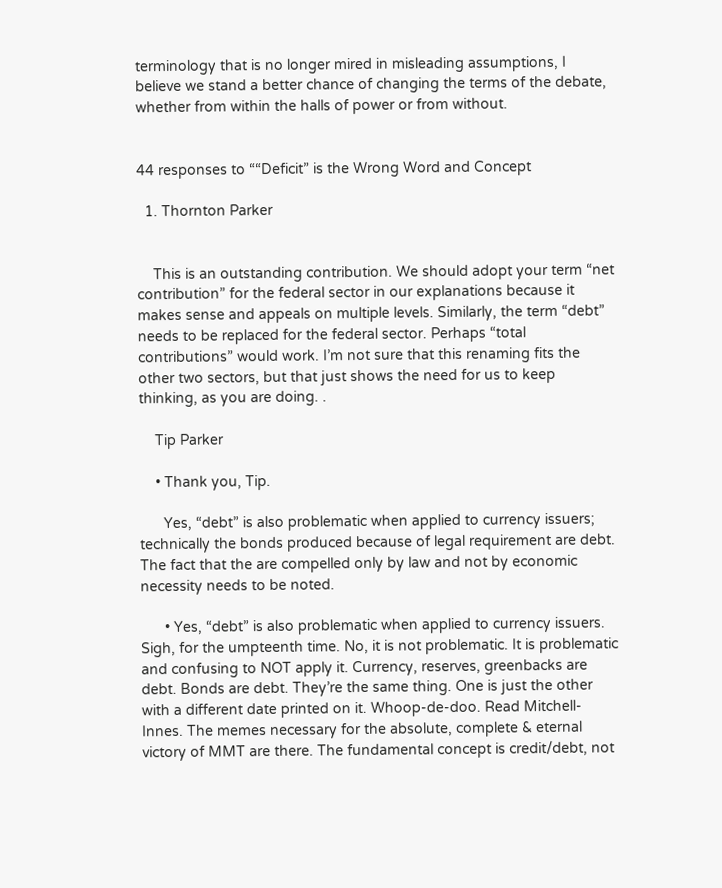terminology that is no longer mired in misleading assumptions, I believe we stand a better chance of changing the terms of the debate, whether from within the halls of power or from without.


44 responses to ““Deficit” is the Wrong Word and Concept

  1. Thornton Parker


    This is an outstanding contribution. We should adopt your term “net contribution” for the federal sector in our explanations because it makes sense and appeals on multiple levels. Similarly, the term “debt” needs to be replaced for the federal sector. Perhaps “total contributions” would work. I’m not sure that this renaming fits the other two sectors, but that just shows the need for us to keep thinking, as you are doing. .

    Tip Parker

    • Thank you, Tip.

      Yes, “debt” is also problematic when applied to currency issuers; technically the bonds produced because of legal requirement are debt. The fact that the are compelled only by law and not by economic necessity needs to be noted.

      • Yes, “debt” is also problematic when applied to currency issuers. Sigh, for the umpteenth time. No, it is not problematic. It is problematic and confusing to NOT apply it. Currency, reserves, greenbacks are debt. Bonds are debt. They’re the same thing. One is just the other with a different date printed on it. Whoop-de-doo. Read Mitchell-Innes. The memes necessary for the absolute, complete & eternal victory of MMT are there. The fundamental concept is credit/debt, not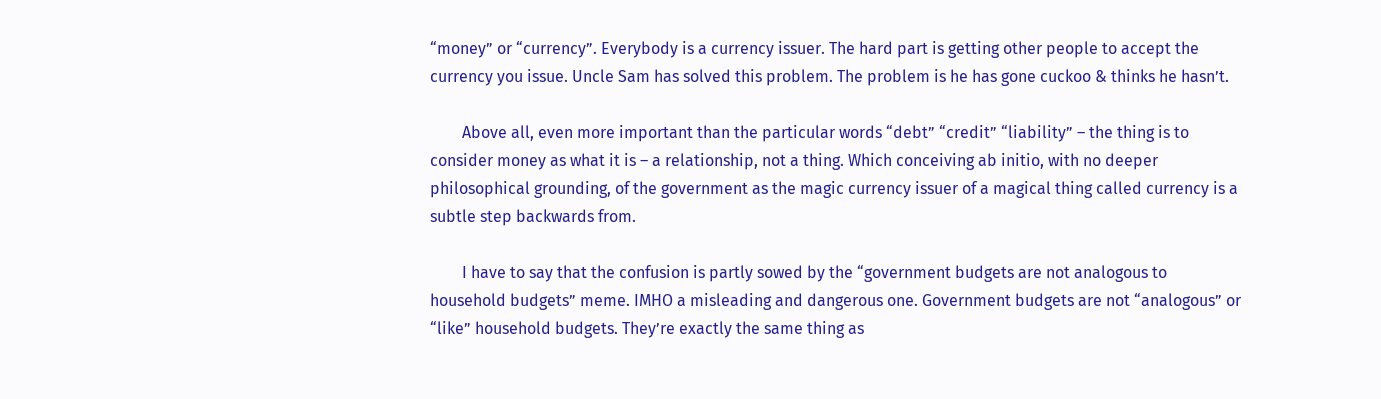“money” or “currency”. Everybody is a currency issuer. The hard part is getting other people to accept the currency you issue. Uncle Sam has solved this problem. The problem is he has gone cuckoo & thinks he hasn’t.

        Above all, even more important than the particular words “debt” “credit” “liability” – the thing is to consider money as what it is – a relationship, not a thing. Which conceiving ab initio, with no deeper philosophical grounding, of the government as the magic currency issuer of a magical thing called currency is a subtle step backwards from.

        I have to say that the confusion is partly sowed by the “government budgets are not analogous to household budgets” meme. IMHO a misleading and dangerous one. Government budgets are not “analogous” or “like” household budgets. They’re exactly the same thing as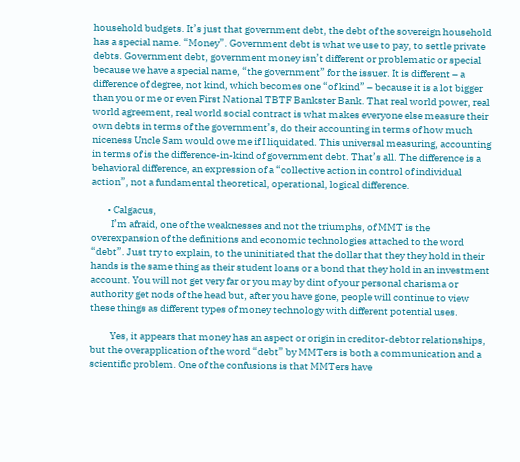household budgets. It’s just that government debt, the debt of the sovereign household has a special name. “Money”. Government debt is what we use to pay, to settle private debts. Government debt, government money isn’t different or problematic or special because we have a special name, “the government” for the issuer. It is different – a difference of degree, not kind, which becomes one “of kind” – because it is a lot bigger than you or me or even First National TBTF Bankster Bank. That real world power, real world agreement, real world social contract is what makes everyone else measure their own debts in terms of the government’s, do their accounting in terms of how much niceness Uncle Sam would owe me if I liquidated. This universal measuring, accounting in terms of is the difference-in-kind of government debt. That’s all. The difference is a behavioral difference, an expression of a “collective action in control of individual action”, not a fundamental theoretical, operational, logical difference.

        • Calgacus,
          I’m afraid, one of the weaknesses and not the triumphs, of MMT is the overexpansion of the definitions and economic technologies attached to the word “debt”. Just try to explain, to the uninitiated that the dollar that they they hold in their hands is the same thing as their student loans or a bond that they hold in an investment account. You will not get very far or you may by dint of your personal charisma or authority get nods of the head but, after you have gone, people will continue to view these things as different types of money technology with different potential uses.

          Yes, it appears that money has an aspect or origin in creditor-debtor relationships, but the overapplication of the word “debt” by MMTers is both a communication and a scientific problem. One of the confusions is that MMTers have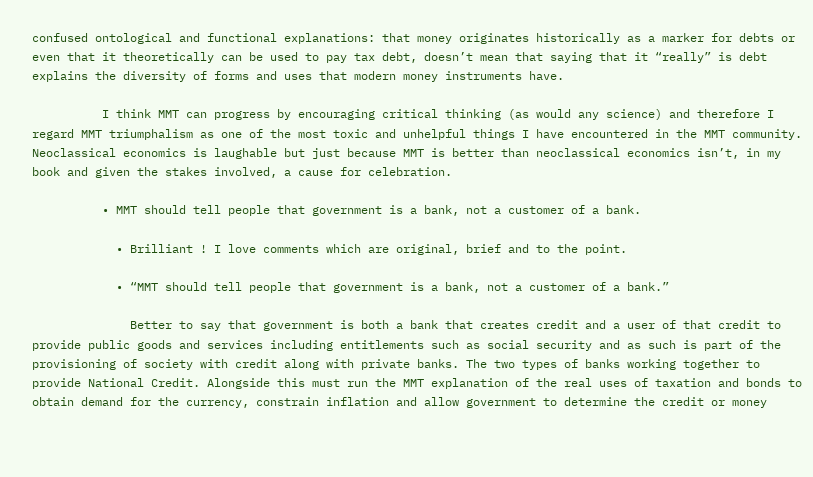confused ontological and functional explanations: that money originates historically as a marker for debts or even that it theoretically can be used to pay tax debt, doesn’t mean that saying that it “really” is debt explains the diversity of forms and uses that modern money instruments have.

          I think MMT can progress by encouraging critical thinking (as would any science) and therefore I regard MMT triumphalism as one of the most toxic and unhelpful things I have encountered in the MMT community. Neoclassical economics is laughable but just because MMT is better than neoclassical economics isn’t, in my book and given the stakes involved, a cause for celebration.

          • MMT should tell people that government is a bank, not a customer of a bank.

            • Brilliant ! I love comments which are original, brief and to the point.

            • “MMT should tell people that government is a bank, not a customer of a bank.”

              Better to say that government is both a bank that creates credit and a user of that credit to provide public goods and services including entitlements such as social security and as such is part of the provisioning of society with credit along with private banks. The two types of banks working together to provide National Credit. Alongside this must run the MMT explanation of the real uses of taxation and bonds to obtain demand for the currency, constrain inflation and allow government to determine the credit or money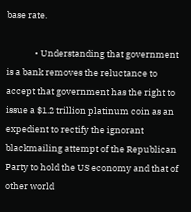base rate.

              • Understanding that government is a bank removes the reluctance to accept that government has the right to issue a $1.2 trillion platinum coin as an expedient to rectify the ignorant blackmailing attempt of the Republican Party to hold the US economy and that of other world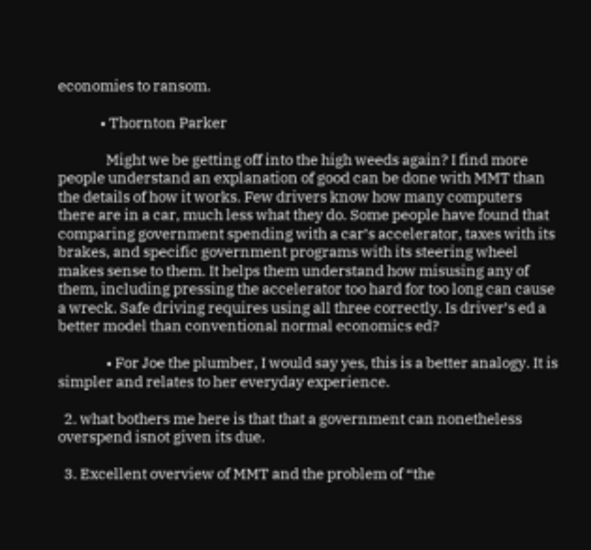economies to ransom.

              • Thornton Parker

                Might we be getting off into the high weeds again? I find more people understand an explanation of good can be done with MMT than the details of how it works. Few drivers know how many computers there are in a car, much less what they do. Some people have found that comparing government spending with a car’s accelerator, taxes with its brakes, and specific government programs with its steering wheel makes sense to them. It helps them understand how misusing any of them, including pressing the accelerator too hard for too long can cause a wreck. Safe driving requires using all three correctly. Is driver’s ed a better model than conventional normal economics ed?

                • For Joe the plumber, I would say yes, this is a better analogy. It is simpler and relates to her everyday experience.

  2. what bothers me here is that that a government can nonetheless overspend isnot given its due.

  3. Excellent overview of MMT and the problem of “the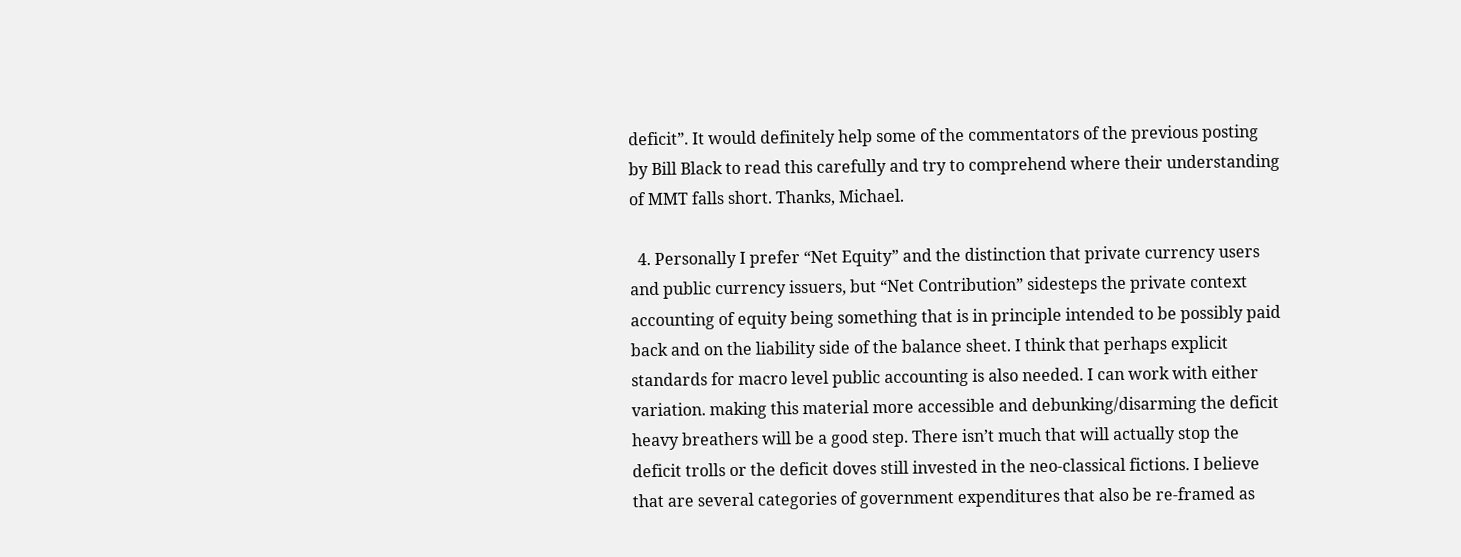deficit”. It would definitely help some of the commentators of the previous posting by Bill Black to read this carefully and try to comprehend where their understanding of MMT falls short. Thanks, Michael.

  4. Personally I prefer “Net Equity” and the distinction that private currency users and public currency issuers, but “Net Contribution” sidesteps the private context accounting of equity being something that is in principle intended to be possibly paid back and on the liability side of the balance sheet. I think that perhaps explicit standards for macro level public accounting is also needed. I can work with either variation. making this material more accessible and debunking/disarming the deficit heavy breathers will be a good step. There isn’t much that will actually stop the deficit trolls or the deficit doves still invested in the neo-classical fictions. I believe that are several categories of government expenditures that also be re-framed as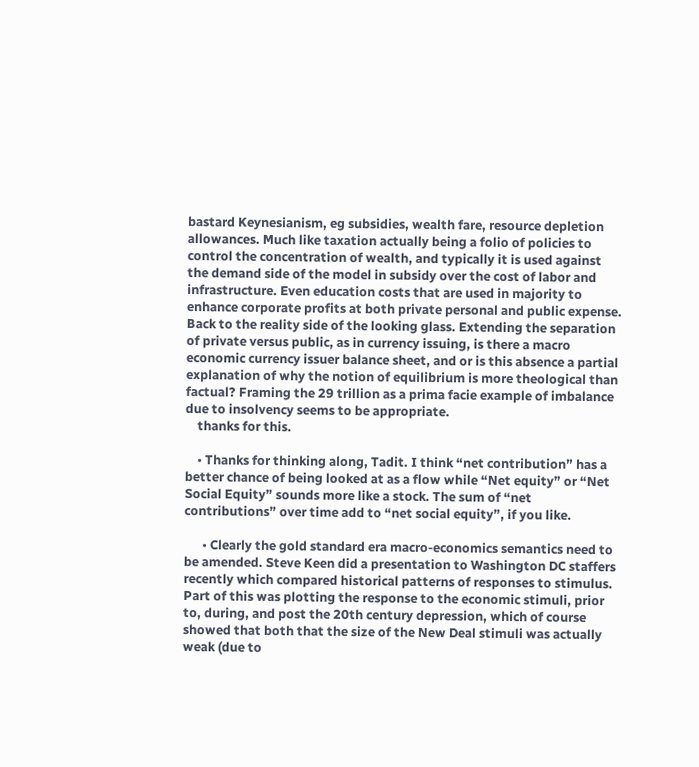bastard Keynesianism, eg subsidies, wealth fare, resource depletion allowances. Much like taxation actually being a folio of policies to control the concentration of wealth, and typically it is used against the demand side of the model in subsidy over the cost of labor and infrastructure. Even education costs that are used in majority to enhance corporate profits at both private personal and public expense. Back to the reality side of the looking glass. Extending the separation of private versus public, as in currency issuing, is there a macro economic currency issuer balance sheet, and or is this absence a partial explanation of why the notion of equilibrium is more theological than factual? Framing the 29 trillion as a prima facie example of imbalance due to insolvency seems to be appropriate.
    thanks for this.

    • Thanks for thinking along, Tadit. I think “net contribution” has a better chance of being looked at as a flow while “Net equity” or “Net Social Equity” sounds more like a stock. The sum of “net contributions” over time add to “net social equity”, if you like.

      • Clearly the gold standard era macro-economics semantics need to be amended. Steve Keen did a presentation to Washington DC staffers recently which compared historical patterns of responses to stimulus. Part of this was plotting the response to the economic stimuli, prior to, during, and post the 20th century depression, which of course showed that both that the size of the New Deal stimuli was actually weak (due to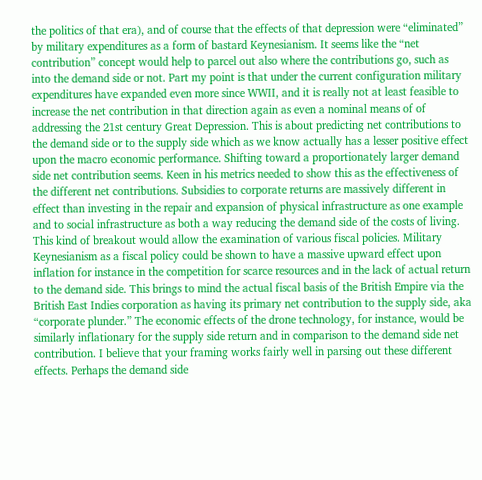the politics of that era), and of course that the effects of that depression were “eliminated” by military expenditures as a form of bastard Keynesianism. It seems like the “net contribution” concept would help to parcel out also where the contributions go, such as into the demand side or not. Part my point is that under the current configuration military expenditures have expanded even more since WWII, and it is really not at least feasible to increase the net contribution in that direction again as even a nominal means of of addressing the 21st century Great Depression. This is about predicting net contributions to the demand side or to the supply side which as we know actually has a lesser positive effect upon the macro economic performance. Shifting toward a proportionately larger demand side net contribution seems. Keen in his metrics needed to show this as the effectiveness of the different net contributions. Subsidies to corporate returns are massively different in effect than investing in the repair and expansion of physical infrastructure as one example and to social infrastructure as both a way reducing the demand side of the costs of living. This kind of breakout would allow the examination of various fiscal policies. Military Keynesianism as a fiscal policy could be shown to have a massive upward effect upon inflation for instance in the competition for scarce resources and in the lack of actual return to the demand side. This brings to mind the actual fiscal basis of the British Empire via the British East Indies corporation as having its primary net contribution to the supply side, aka “corporate plunder.” The economic effects of the drone technology, for instance, would be similarly inflationary for the supply side return and in comparison to the demand side net contribution. I believe that your framing works fairly well in parsing out these different effects. Perhaps the demand side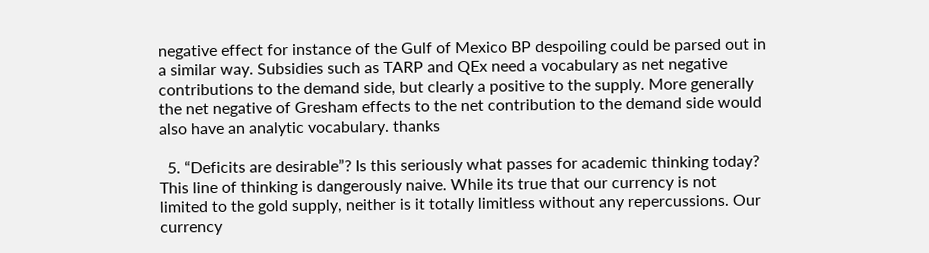negative effect for instance of the Gulf of Mexico BP despoiling could be parsed out in a similar way. Subsidies such as TARP and QEx need a vocabulary as net negative contributions to the demand side, but clearly a positive to the supply. More generally the net negative of Gresham effects to the net contribution to the demand side would also have an analytic vocabulary. thanks

  5. “Deficits are desirable”? Is this seriously what passes for academic thinking today? This line of thinking is dangerously naive. While its true that our currency is not limited to the gold supply, neither is it totally limitless without any repercussions. Our currency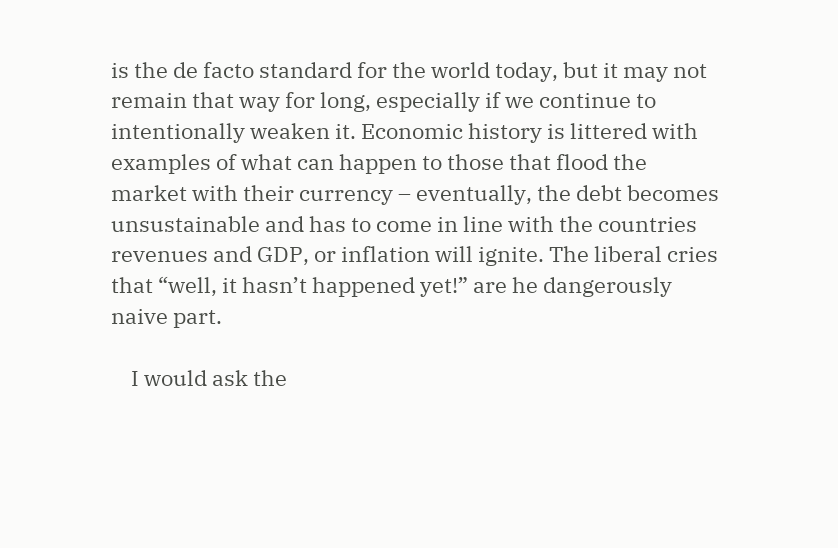is the de facto standard for the world today, but it may not remain that way for long, especially if we continue to intentionally weaken it. Economic history is littered with examples of what can happen to those that flood the market with their currency – eventually, the debt becomes unsustainable and has to come in line with the countries revenues and GDP, or inflation will ignite. The liberal cries that “well, it hasn’t happened yet!” are he dangerously naive part.

    I would ask the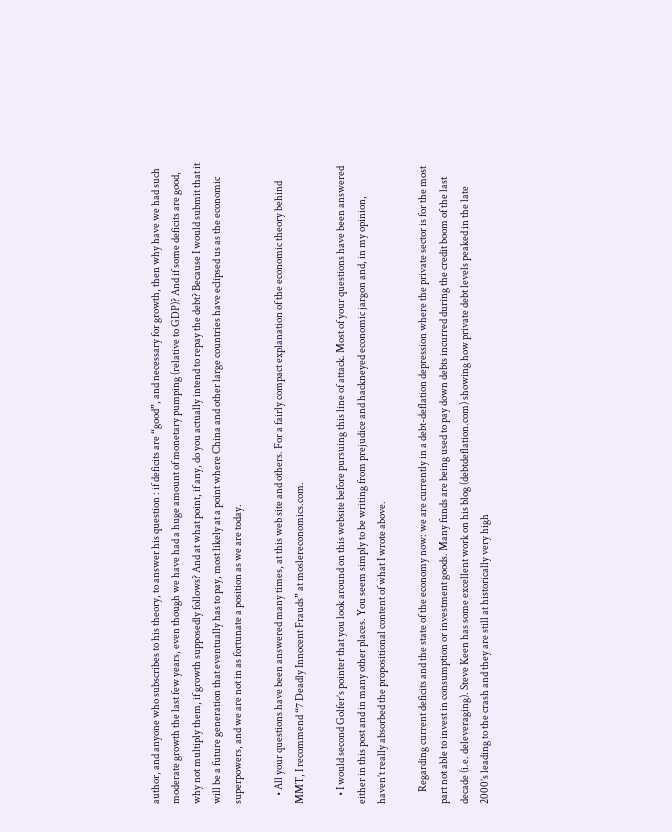author, and anyone who subscribes to his theory, to answer his question : if deficits are “good”, and necessary for growth, then why have we had such moderate growth the last few years, even though we have had a huge amount of monetary pumping (relative to GDP)? And if some deficits are good, why not multiply them, if growth supposedly follows? And at what point, if any, do you actually intend to repay the debt? Because I would submit that it will be a future generation that eventually has to pay, most likely at a point where China and other large countries have eclipsed us as the economic superpowers, and we are not in as fortunate a position as we are today.

    • All your questions have been answered many times, at this web site and others. For a fairly compact explanation of the economic theory behind MMT, I recommend “7 Deadly Innocent Frauds” at moslereconomics.com.

    • I would second Golfer’s pointer that you look around on this website before pursuing this line of attack. Most of your questions have been answered either in this post and in many other places. You seem simply to be writing from prejudice and hackneyed economic jargon and, in my opinion, haven’t really absorbed the propositional content of what I wrote above.

      Regarding current deficits and the state of the economy now: we are currently in a debt-deflation depression where the private sector is for the most part not able to invest in consumption or investment goods. Many funds are being used to pay down debts incurred during the credit boom of the last decade (i.e. deleveraging). Steve Keen has some excellent work on his blog (debtdeflation.com) showing how private debt levels peaked in the late 2000’s leading to the crash and they are still at historically very high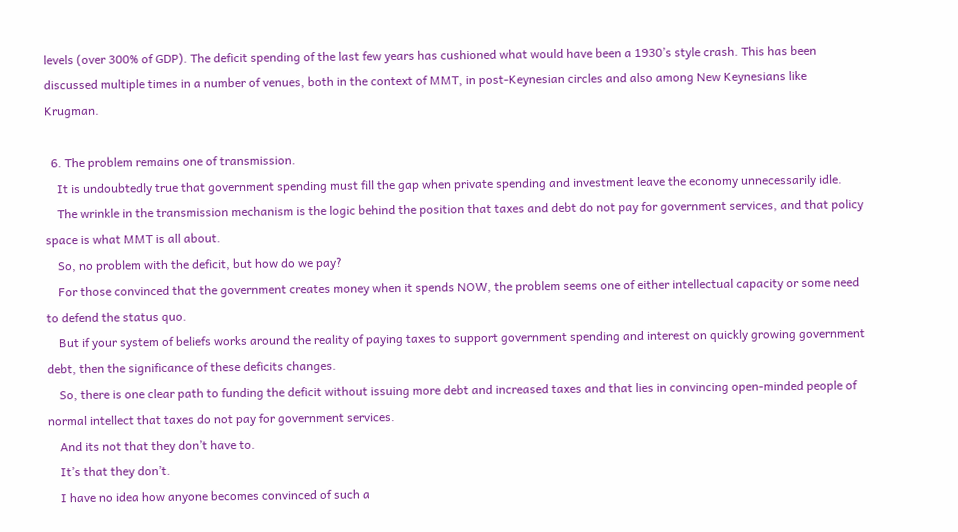levels (over 300% of GDP). The deficit spending of the last few years has cushioned what would have been a 1930’s style crash. This has been discussed multiple times in a number of venues, both in the context of MMT, in post-Keynesian circles and also among New Keynesians like Krugman.

  6. The problem remains one of transmission.
    It is undoubtedly true that government spending must fill the gap when private spending and investment leave the economy unnecessarily idle.
    The wrinkle in the transmission mechanism is the logic behind the position that taxes and debt do not pay for government services, and that policy space is what MMT is all about.
    So, no problem with the deficit, but how do we pay?
    For those convinced that the government creates money when it spends NOW, the problem seems one of either intellectual capacity or some need to defend the status quo.
    But if your system of beliefs works around the reality of paying taxes to support government spending and interest on quickly growing government debt, then the significance of these deficits changes.
    So, there is one clear path to funding the deficit without issuing more debt and increased taxes and that lies in convincing open-minded people of normal intellect that taxes do not pay for government services.
    And its not that they don’t have to.
    It’s that they don’t.
    I have no idea how anyone becomes convinced of such a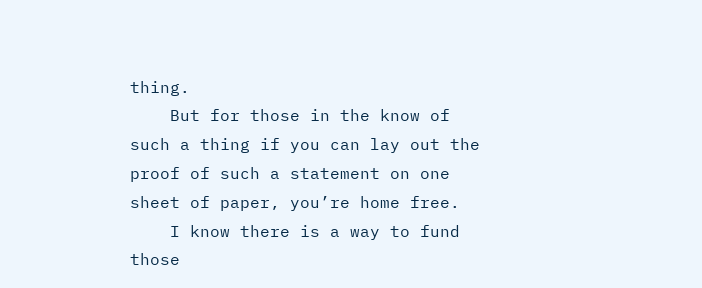thing.
    But for those in the know of such a thing if you can lay out the proof of such a statement on one sheet of paper, you’re home free.
    I know there is a way to fund those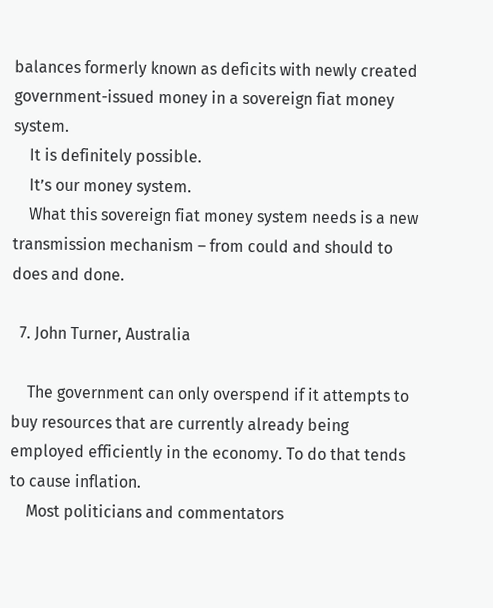balances formerly known as deficits with newly created government-issued money in a sovereign fiat money system.
    It is definitely possible.
    It’s our money system.
    What this sovereign fiat money system needs is a new transmission mechanism – from could and should to does and done.

  7. John Turner, Australia

    The government can only overspend if it attempts to buy resources that are currently already being employed efficiently in the economy. To do that tends to cause inflation.
    Most politicians and commentators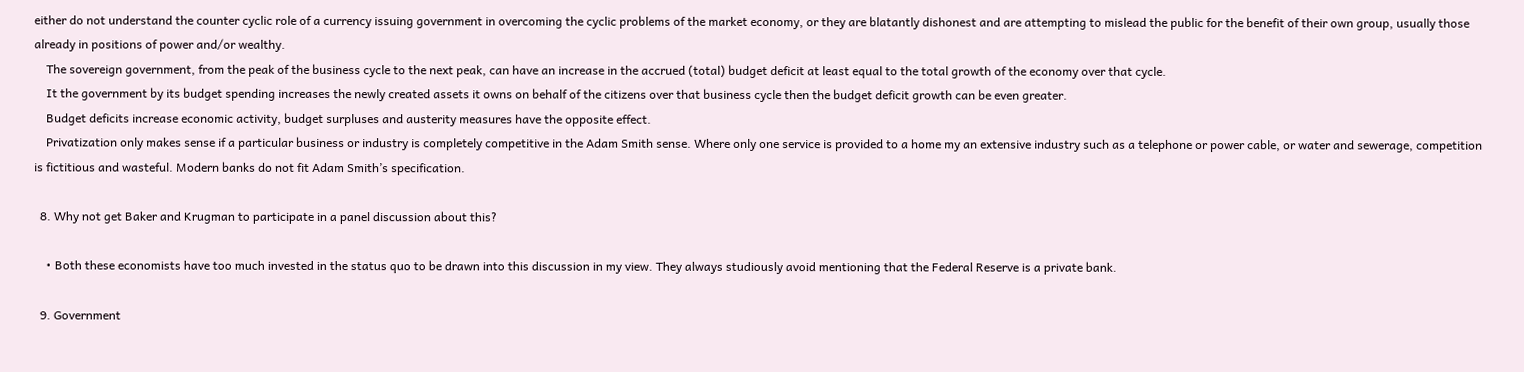either do not understand the counter cyclic role of a currency issuing government in overcoming the cyclic problems of the market economy, or they are blatantly dishonest and are attempting to mislead the public for the benefit of their own group, usually those already in positions of power and/or wealthy.
    The sovereign government, from the peak of the business cycle to the next peak, can have an increase in the accrued (total) budget deficit at least equal to the total growth of the economy over that cycle.
    It the government by its budget spending increases the newly created assets it owns on behalf of the citizens over that business cycle then the budget deficit growth can be even greater.
    Budget deficits increase economic activity, budget surpluses and austerity measures have the opposite effect.
    Privatization only makes sense if a particular business or industry is completely competitive in the Adam Smith sense. Where only one service is provided to a home my an extensive industry such as a telephone or power cable, or water and sewerage, competition is fictitious and wasteful. Modern banks do not fit Adam Smith’s specification.

  8. Why not get Baker and Krugman to participate in a panel discussion about this?

    • Both these economists have too much invested in the status quo to be drawn into this discussion in my view. They always studiously avoid mentioning that the Federal Reserve is a private bank.

  9. Government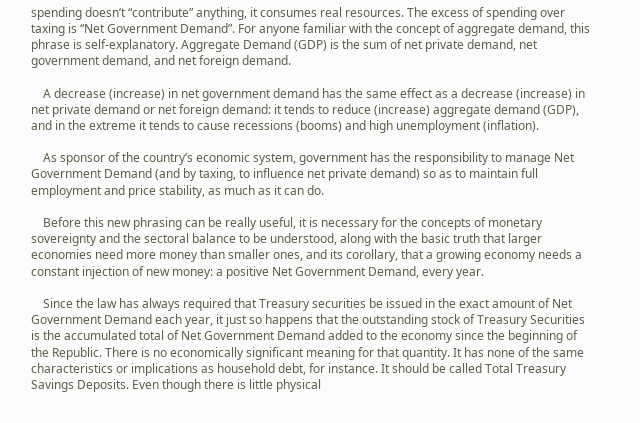spending doesn’t “contribute” anything, it consumes real resources. The excess of spending over taxing is “Net Government Demand”. For anyone familiar with the concept of aggregate demand, this phrase is self-explanatory. Aggregate Demand (GDP) is the sum of net private demand, net government demand, and net foreign demand.

    A decrease (increase) in net government demand has the same effect as a decrease (increase) in net private demand or net foreign demand: it tends to reduce (increase) aggregate demand (GDP), and in the extreme it tends to cause recessions (booms) and high unemployment (inflation).

    As sponsor of the country’s economic system, government has the responsibility to manage Net Government Demand (and by taxing, to influence net private demand) so as to maintain full employment and price stability, as much as it can do.

    Before this new phrasing can be really useful, it is necessary for the concepts of monetary sovereignty and the sectoral balance to be understood, along with the basic truth that larger economies need more money than smaller ones, and its corollary, that a growing economy needs a constant injection of new money: a positive Net Government Demand, every year.

    Since the law has always required that Treasury securities be issued in the exact amount of Net Government Demand each year, it just so happens that the outstanding stock of Treasury Securities is the accumulated total of Net Government Demand added to the economy since the beginning of the Republic. There is no economically significant meaning for that quantity. It has none of the same characteristics or implications as household debt, for instance. It should be called Total Treasury Savings Deposits. Even though there is little physical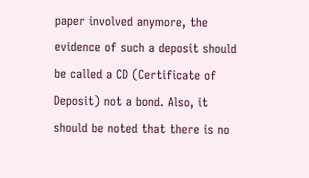paper involved anymore, the evidence of such a deposit should be called a CD (Certificate of Deposit) not a bond. Also, it should be noted that there is no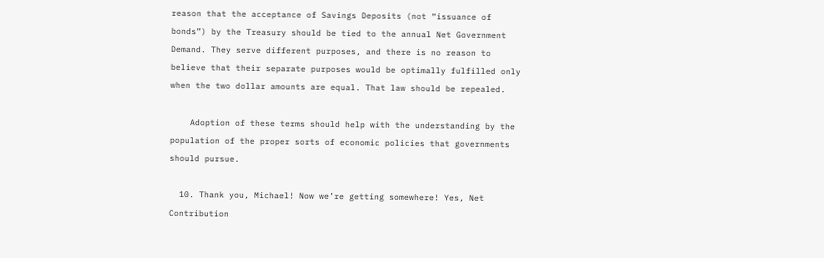reason that the acceptance of Savings Deposits (not “issuance of bonds”) by the Treasury should be tied to the annual Net Government Demand. They serve different purposes, and there is no reason to believe that their separate purposes would be optimally fulfilled only when the two dollar amounts are equal. That law should be repealed.

    Adoption of these terms should help with the understanding by the population of the proper sorts of economic policies that governments should pursue.

  10. Thank you, Michael! Now we’re getting somewhere! Yes, Net Contribution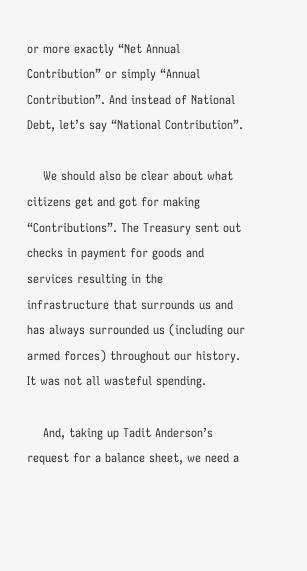or more exactly “Net Annual Contribution” or simply “Annual Contribution”. And instead of National Debt, let’s say “National Contribution”.

    We should also be clear about what citizens get and got for making “Contributions”. The Treasury sent out checks in payment for goods and services resulting in the infrastructure that surrounds us and has always surrounded us (including our armed forces) throughout our history. It was not all wasteful spending.

    And, taking up Tadit Anderson’s request for a balance sheet, we need a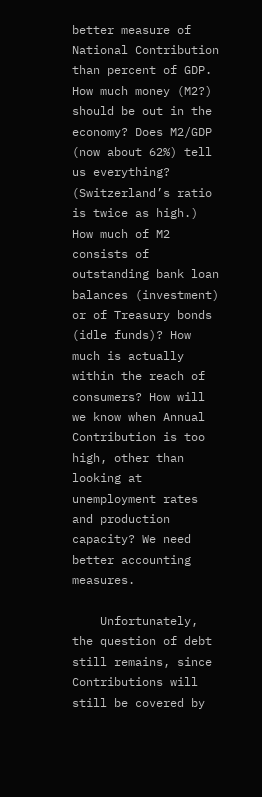better measure of National Contribution than percent of GDP. How much money (M2?) should be out in the economy? Does M2/GDP (now about 62%) tell us everything? (Switzerland’s ratio is twice as high.) How much of M2 consists of outstanding bank loan balances (investment) or of Treasury bonds (idle funds)? How much is actually within the reach of consumers? How will we know when Annual Contribution is too high, other than looking at unemployment rates and production capacity? We need better accounting measures.

    Unfortunately, the question of debt still remains, since Contributions will still be covered by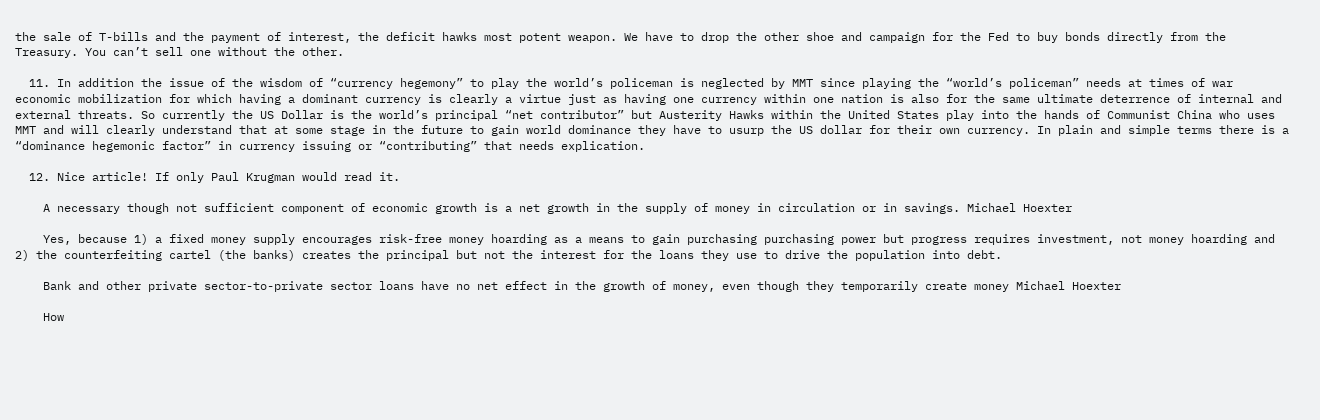the sale of T-bills and the payment of interest, the deficit hawks most potent weapon. We have to drop the other shoe and campaign for the Fed to buy bonds directly from the Treasury. You can’t sell one without the other.

  11. In addition the issue of the wisdom of “currency hegemony” to play the world’s policeman is neglected by MMT since playing the “world’s policeman” needs at times of war economic mobilization for which having a dominant currency is clearly a virtue just as having one currency within one nation is also for the same ultimate deterrence of internal and external threats. So currently the US Dollar is the world’s principal “net contributor” but Austerity Hawks within the United States play into the hands of Communist China who uses MMT and will clearly understand that at some stage in the future to gain world dominance they have to usurp the US dollar for their own currency. In plain and simple terms there is a “dominance hegemonic factor” in currency issuing or “contributing” that needs explication.

  12. Nice article! If only Paul Krugman would read it.

    A necessary though not sufficient component of economic growth is a net growth in the supply of money in circulation or in savings. Michael Hoexter

    Yes, because 1) a fixed money supply encourages risk-free money hoarding as a means to gain purchasing purchasing power but progress requires investment, not money hoarding and 2) the counterfeiting cartel (the banks) creates the principal but not the interest for the loans they use to drive the population into debt.

    Bank and other private sector-to-private sector loans have no net effect in the growth of money, even though they temporarily create money Michael Hoexter

    How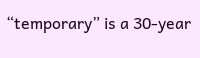“temporary” is a 30-year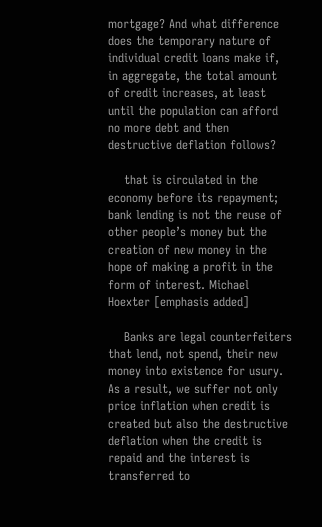mortgage? And what difference does the temporary nature of individual credit loans make if, in aggregate, the total amount of credit increases, at least until the population can afford no more debt and then destructive deflation follows?

    that is circulated in the economy before its repayment; bank lending is not the reuse of other people’s money but the creation of new money in the hope of making a profit in the form of interest. Michael Hoexter [emphasis added]

    Banks are legal counterfeiters that lend, not spend, their new money into existence for usury. As a result, we suffer not only price inflation when credit is created but also the destructive deflation when the credit is repaid and the interest is transferred to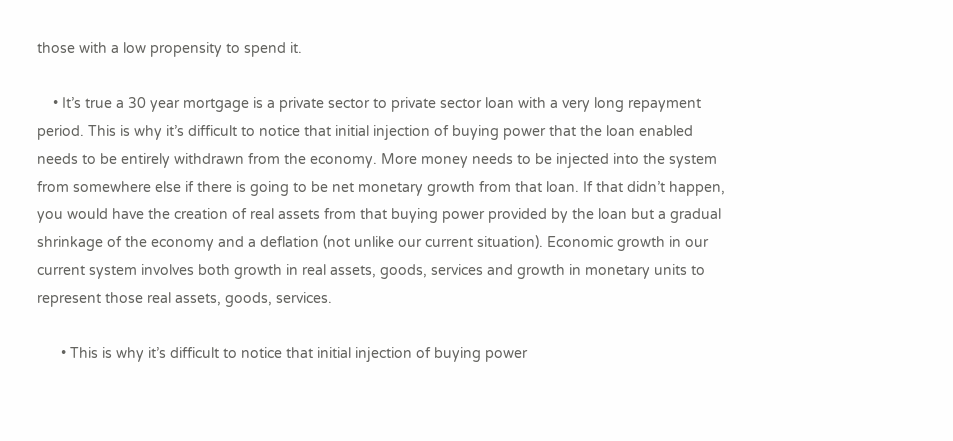those with a low propensity to spend it.

    • It’s true a 30 year mortgage is a private sector to private sector loan with a very long repayment period. This is why it’s difficult to notice that initial injection of buying power that the loan enabled needs to be entirely withdrawn from the economy. More money needs to be injected into the system from somewhere else if there is going to be net monetary growth from that loan. If that didn’t happen, you would have the creation of real assets from that buying power provided by the loan but a gradual shrinkage of the economy and a deflation (not unlike our current situation). Economic growth in our current system involves both growth in real assets, goods, services and growth in monetary units to represent those real assets, goods, services.

      • This is why it’s difficult to notice that initial injection of buying power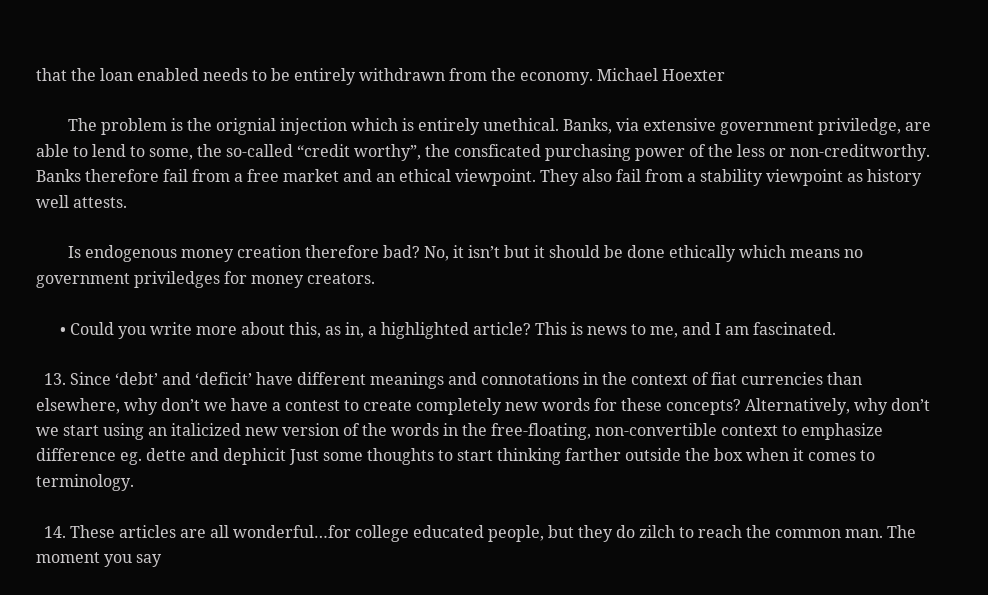that the loan enabled needs to be entirely withdrawn from the economy. Michael Hoexter

        The problem is the orignial injection which is entirely unethical. Banks, via extensive government priviledge, are able to lend to some, the so-called “credit worthy”, the consficated purchasing power of the less or non-creditworthy. Banks therefore fail from a free market and an ethical viewpoint. They also fail from a stability viewpoint as history well attests.

        Is endogenous money creation therefore bad? No, it isn’t but it should be done ethically which means no government priviledges for money creators.

      • Could you write more about this, as in, a highlighted article? This is news to me, and I am fascinated.

  13. Since ‘debt’ and ‘deficit’ have different meanings and connotations in the context of fiat currencies than elsewhere, why don’t we have a contest to create completely new words for these concepts? Alternatively, why don’t we start using an italicized new version of the words in the free-floating, non-convertible context to emphasize difference eg. dette and dephicit Just some thoughts to start thinking farther outside the box when it comes to terminology.

  14. These articles are all wonderful…for college educated people, but they do zilch to reach the common man. The moment you say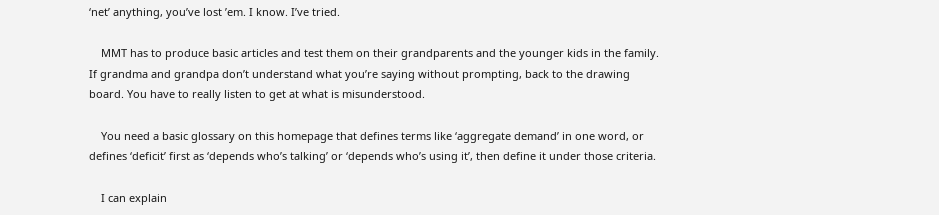‘net’ anything, you’ve lost ’em. I know. I’ve tried.

    MMT has to produce basic articles and test them on their grandparents and the younger kids in the family. If grandma and grandpa don’t understand what you’re saying without prompting, back to the drawing board. You have to really listen to get at what is misunderstood.

    You need a basic glossary on this homepage that defines terms like ‘aggregate demand’ in one word, or defines ‘deficit’ first as ‘depends who’s talking’ or ‘depends who’s using it’, then define it under those criteria.

    I can explain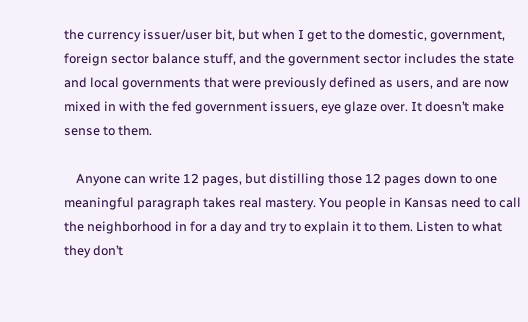the currency issuer/user bit, but when I get to the domestic, government, foreign sector balance stuff, and the government sector includes the state and local governments that were previously defined as users, and are now mixed in with the fed government issuers, eye glaze over. It doesn’t make sense to them.

    Anyone can write 12 pages, but distilling those 12 pages down to one meaningful paragraph takes real mastery. You people in Kansas need to call the neighborhood in for a day and try to explain it to them. Listen to what they don’t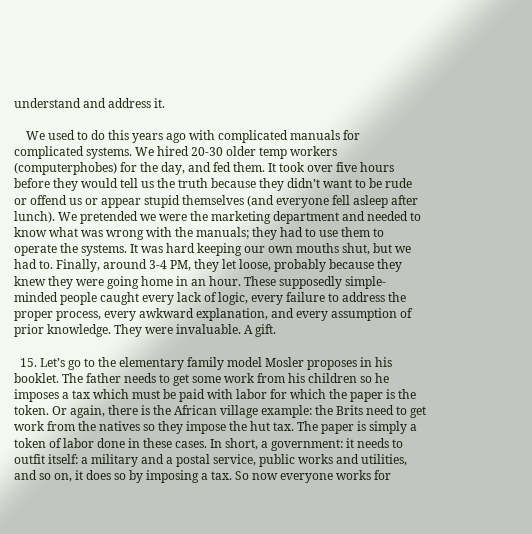understand and address it.

    We used to do this years ago with complicated manuals for complicated systems. We hired 20-30 older temp workers (computerphobes) for the day, and fed them. It took over five hours before they would tell us the truth because they didn’t want to be rude or offend us or appear stupid themselves (and everyone fell asleep after lunch). We pretended we were the marketing department and needed to know what was wrong with the manuals; they had to use them to operate the systems. It was hard keeping our own mouths shut, but we had to. Finally, around 3-4 PM, they let loose, probably because they knew they were going home in an hour. These supposedly simple-minded people caught every lack of logic, every failure to address the proper process, every awkward explanation, and every assumption of prior knowledge. They were invaluable. A gift.

  15. Let’s go to the elementary family model Mosler proposes in his booklet. The father needs to get some work from his children so he imposes a tax which must be paid with labor for which the paper is the token. Or again, there is the African village example: the Brits need to get work from the natives so they impose the hut tax. The paper is simply a token of labor done in these cases. In short, a government: it needs to outfit itself: a military and a postal service, public works and utilities, and so on, it does so by imposing a tax. So now everyone works for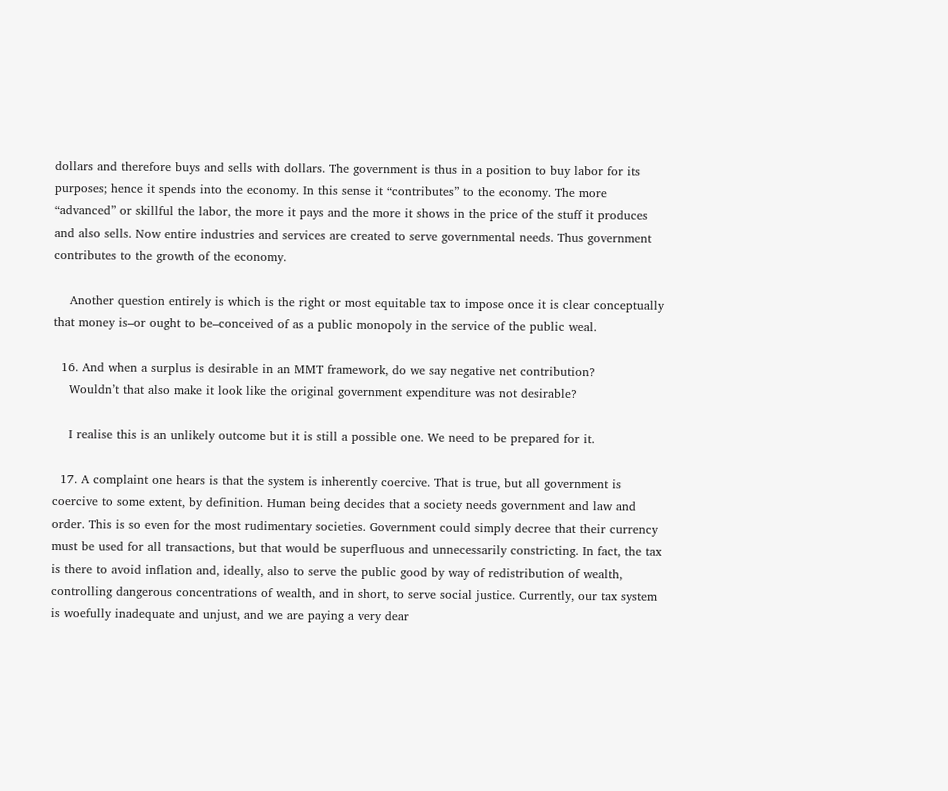dollars and therefore buys and sells with dollars. The government is thus in a position to buy labor for its purposes; hence it spends into the economy. In this sense it “contributes” to the economy. The more “advanced” or skillful the labor, the more it pays and the more it shows in the price of the stuff it produces and also sells. Now entire industries and services are created to serve governmental needs. Thus government contributes to the growth of the economy.

    Another question entirely is which is the right or most equitable tax to impose once it is clear conceptually that money is–or ought to be–conceived of as a public monopoly in the service of the public weal.

  16. And when a surplus is desirable in an MMT framework, do we say negative net contribution?
    Wouldn’t that also make it look like the original government expenditure was not desirable?

    I realise this is an unlikely outcome but it is still a possible one. We need to be prepared for it.

  17. A complaint one hears is that the system is inherently coercive. That is true, but all government is coercive to some extent, by definition. Human being decides that a society needs government and law and order. This is so even for the most rudimentary societies. Government could simply decree that their currency must be used for all transactions, but that would be superfluous and unnecessarily constricting. In fact, the tax is there to avoid inflation and, ideally, also to serve the public good by way of redistribution of wealth, controlling dangerous concentrations of wealth, and in short, to serve social justice. Currently, our tax system is woefully inadequate and unjust, and we are paying a very dear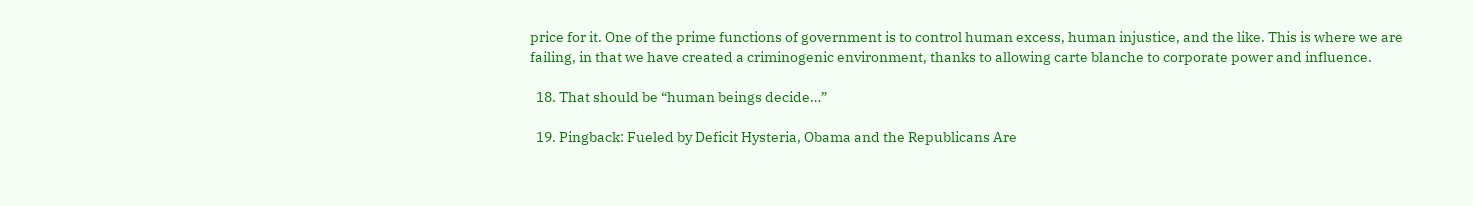price for it. One of the prime functions of government is to control human excess, human injustice, and the like. This is where we are failing, in that we have created a criminogenic environment, thanks to allowing carte blanche to corporate power and influence.

  18. That should be “human beings decide…”

  19. Pingback: Fueled by Deficit Hysteria, Obama and the Republicans Are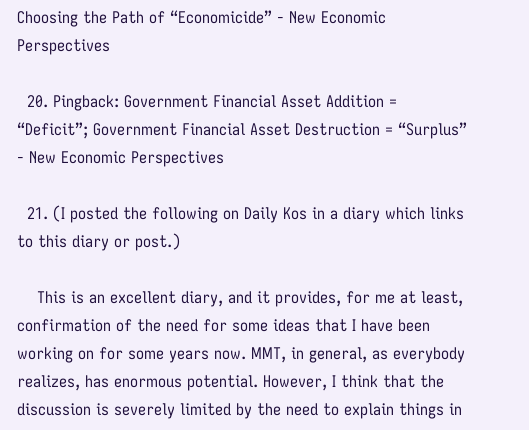Choosing the Path of “Economicide” - New Economic Perspectives

  20. Pingback: Government Financial Asset Addition = “Deficit”; Government Financial Asset Destruction = “Surplus” - New Economic Perspectives

  21. (I posted the following on Daily Kos in a diary which links to this diary or post.)

    This is an excellent diary, and it provides, for me at least, confirmation of the need for some ideas that I have been working on for some years now. MMT, in general, as everybody realizes, has enormous potential. However, I think that the discussion is severely limited by the need to explain things in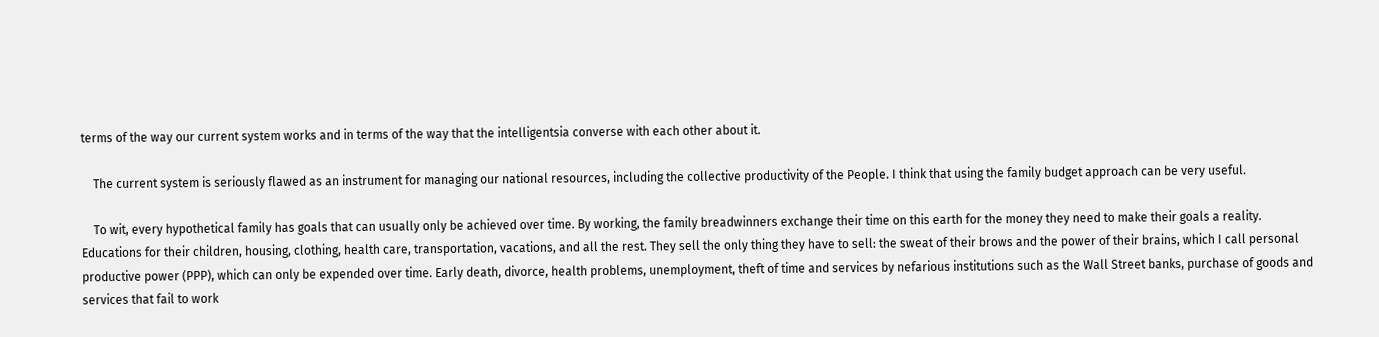terms of the way our current system works and in terms of the way that the intelligentsia converse with each other about it.

    The current system is seriously flawed as an instrument for managing our national resources, including the collective productivity of the People. I think that using the family budget approach can be very useful.

    To wit, every hypothetical family has goals that can usually only be achieved over time. By working, the family breadwinners exchange their time on this earth for the money they need to make their goals a reality. Educations for their children, housing, clothing, health care, transportation, vacations, and all the rest. They sell the only thing they have to sell: the sweat of their brows and the power of their brains, which I call personal productive power (PPP), which can only be expended over time. Early death, divorce, health problems, unemployment, theft of time and services by nefarious institutions such as the Wall Street banks, purchase of goods and services that fail to work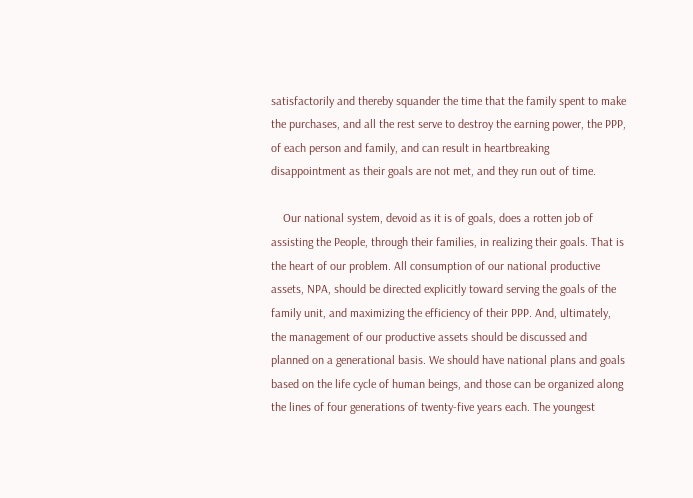satisfactorily and thereby squander the time that the family spent to make the purchases, and all the rest serve to destroy the earning power, the PPP, of each person and family, and can result in heartbreaking disappointment as their goals are not met, and they run out of time.

    Our national system, devoid as it is of goals, does a rotten job of assisting the People, through their families, in realizing their goals. That is the heart of our problem. All consumption of our national productive assets, NPA, should be directed explicitly toward serving the goals of the family unit, and maximizing the efficiency of their PPP. And, ultimately, the management of our productive assets should be discussed and planned on a generational basis. We should have national plans and goals based on the life cycle of human beings, and those can be organized along the lines of four generations of twenty-five years each. The youngest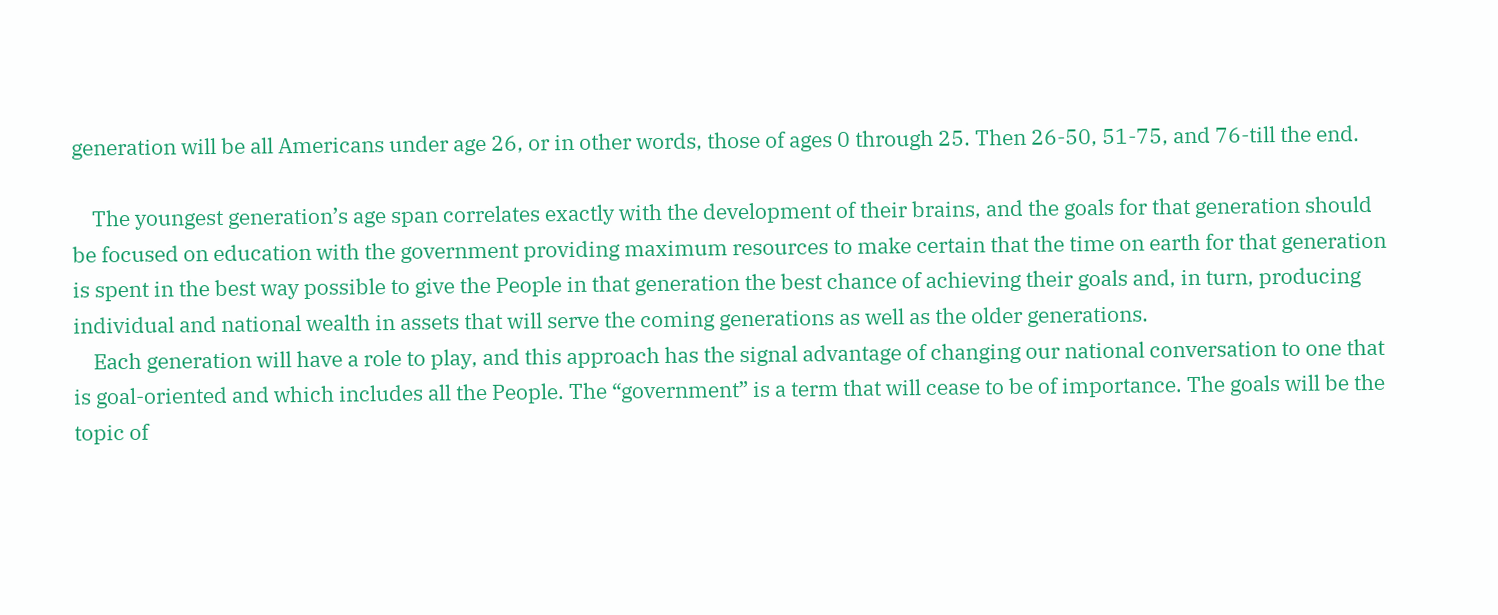generation will be all Americans under age 26, or in other words, those of ages 0 through 25. Then 26-50, 51-75, and 76-till the end.

    The youngest generation’s age span correlates exactly with the development of their brains, and the goals for that generation should be focused on education with the government providing maximum resources to make certain that the time on earth for that generation is spent in the best way possible to give the People in that generation the best chance of achieving their goals and, in turn, producing individual and national wealth in assets that will serve the coming generations as well as the older generations.
    Each generation will have a role to play, and this approach has the signal advantage of changing our national conversation to one that is goal-oriented and which includes all the People. The “government” is a term that will cease to be of importance. The goals will be the topic of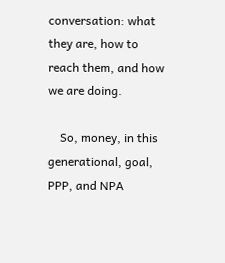conversation: what they are, how to reach them, and how we are doing.

    So, money, in this generational, goal, PPP, and NPA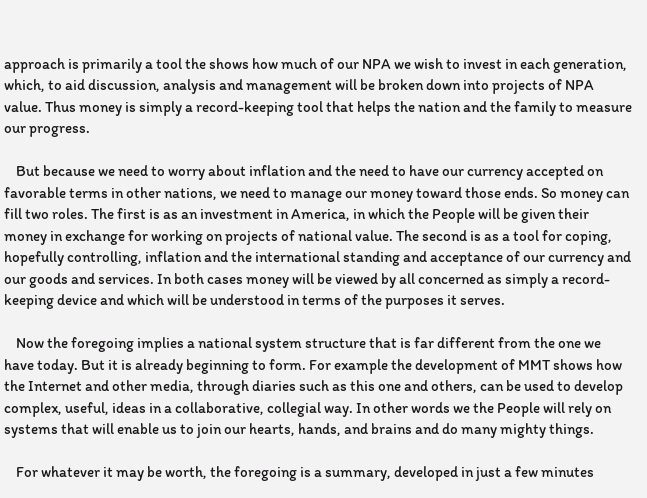approach is primarily a tool the shows how much of our NPA we wish to invest in each generation, which, to aid discussion, analysis and management will be broken down into projects of NPA value. Thus money is simply a record-keeping tool that helps the nation and the family to measure our progress.

    But because we need to worry about inflation and the need to have our currency accepted on favorable terms in other nations, we need to manage our money toward those ends. So money can fill two roles. The first is as an investment in America, in which the People will be given their money in exchange for working on projects of national value. The second is as a tool for coping, hopefully controlling, inflation and the international standing and acceptance of our currency and our goods and services. In both cases money will be viewed by all concerned as simply a record-keeping device and which will be understood in terms of the purposes it serves.

    Now the foregoing implies a national system structure that is far different from the one we have today. But it is already beginning to form. For example the development of MMT shows how the Internet and other media, through diaries such as this one and others, can be used to develop complex, useful, ideas in a collaborative, collegial way. In other words we the People will rely on systems that will enable us to join our hearts, hands, and brains and do many mighty things.

    For whatever it may be worth, the foregoing is a summary, developed in just a few minutes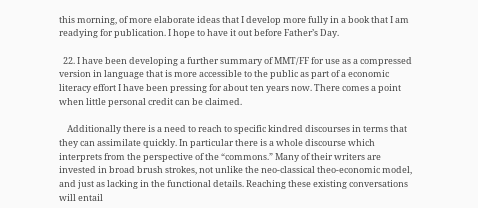this morning, of more elaborate ideas that I develop more fully in a book that I am readying for publication. I hope to have it out before Father’s Day.

  22. I have been developing a further summary of MMT/FF for use as a compressed version in language that is more accessible to the public as part of a economic literacy effort I have been pressing for about ten years now. There comes a point when little personal credit can be claimed.

    Additionally there is a need to reach to specific kindred discourses in terms that they can assimilate quickly. In particular there is a whole discourse which interprets from the perspective of the “commons.” Many of their writers are invested in broad brush strokes, not unlike the neo-classical theo-economic model, and just as lacking in the functional details. Reaching these existing conversations will entail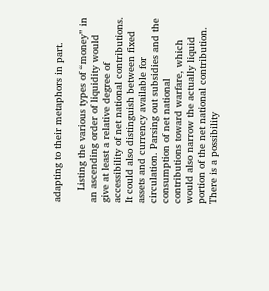adapting to their metaphors in part.

    Listing the various types of “money” in an ascending order of liquidity would give at least a relative degree of accessibility of net national contributions. It could also distinguish between fixed assets and currency available for circulation. Parsing out subsidies and the consumption of net national contributions toward warfare, which would also narrow the actually liquid portion of the net national contribution. There is a possibility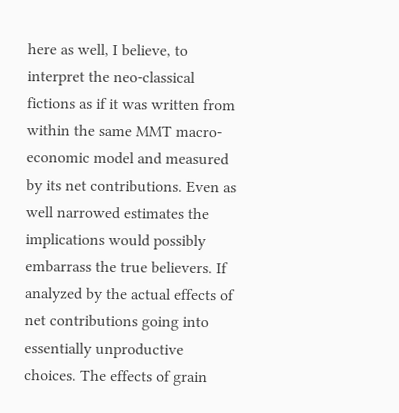here as well, I believe, to interpret the neo-classical fictions as if it was written from within the same MMT macro-economic model and measured by its net contributions. Even as well narrowed estimates the implications would possibly embarrass the true believers. If analyzed by the actual effects of net contributions going into essentially unproductive choices. The effects of grain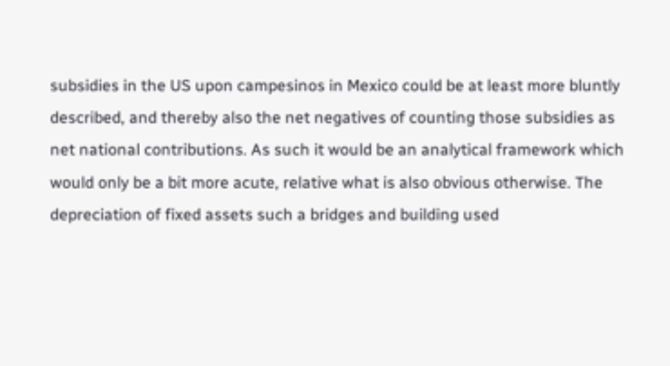subsidies in the US upon campesinos in Mexico could be at least more bluntly described, and thereby also the net negatives of counting those subsidies as net national contributions. As such it would be an analytical framework which would only be a bit more acute, relative what is also obvious otherwise. The depreciation of fixed assets such a bridges and building used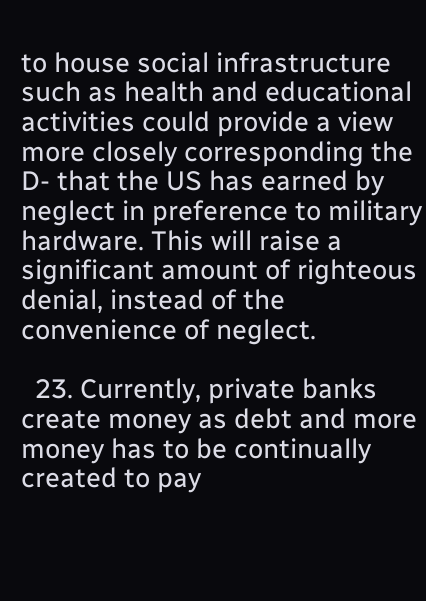to house social infrastructure such as health and educational activities could provide a view more closely corresponding the D- that the US has earned by neglect in preference to military hardware. This will raise a significant amount of righteous denial, instead of the convenience of neglect.

  23. Currently, private banks create money as debt and more money has to be continually created to pay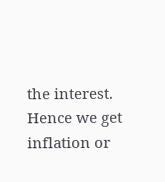the interest. Hence we get inflation or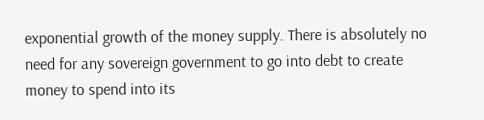exponential growth of the money supply. There is absolutely no need for any sovereign government to go into debt to create money to spend into its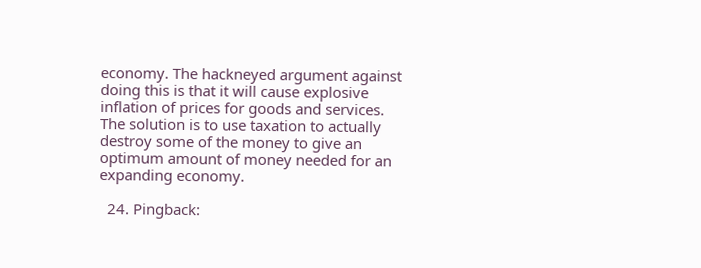economy. The hackneyed argument against doing this is that it will cause explosive inflation of prices for goods and services. The solution is to use taxation to actually destroy some of the money to give an optimum amount of money needed for an expanding economy.

  24. Pingback: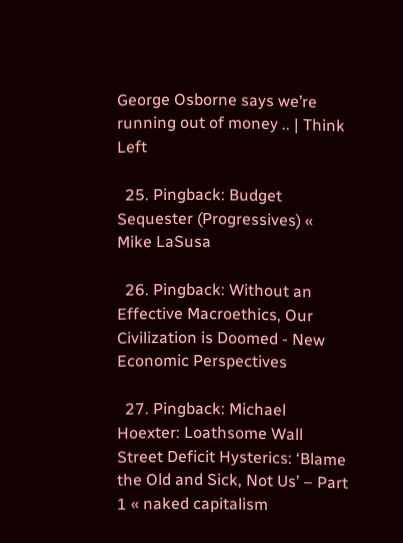George Osborne says we’re running out of money .. | Think Left

  25. Pingback: Budget Sequester (Progressives) « Mike LaSusa

  26. Pingback: Without an Effective Macroethics, Our Civilization is Doomed - New Economic Perspectives

  27. Pingback: Michael Hoexter: Loathsome Wall Street Deficit Hysterics: ‘Blame the Old and Sick, Not Us’ – Part 1 « naked capitalism